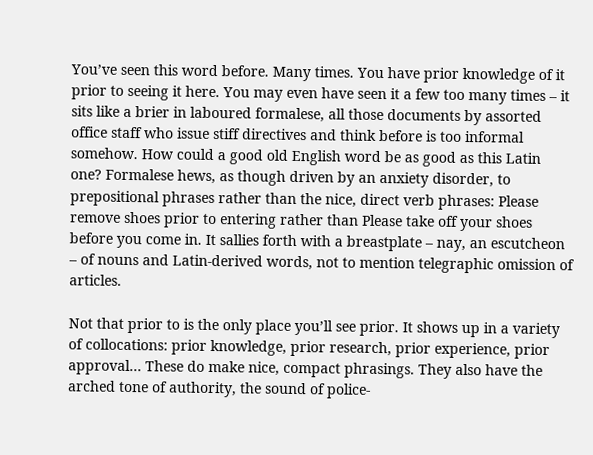You’ve seen this word before. Many times. You have prior knowledge of it prior to seeing it here. You may even have seen it a few too many times – it sits like a brier in laboured formalese, all those documents by assorted office staff who issue stiff directives and think before is too informal somehow. How could a good old English word be as good as this Latin one? Formalese hews, as though driven by an anxiety disorder, to prepositional phrases rather than the nice, direct verb phrases: Please remove shoes prior to entering rather than Please take off your shoes before you come in. It sallies forth with a breastplate – nay, an escutcheon – of nouns and Latin-derived words, not to mention telegraphic omission of articles.

Not that prior to is the only place you’ll see prior. It shows up in a variety of collocations: prior knowledge, prior research, prior experience, prior approval… These do make nice, compact phrasings. They also have the arched tone of authority, the sound of police-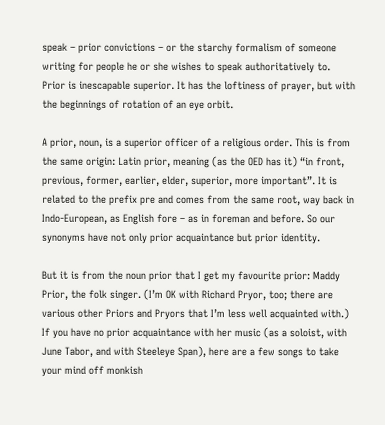speak – prior convictions – or the starchy formalism of someone writing for people he or she wishes to speak authoritatively to. Prior is inescapable superior. It has the loftiness of prayer, but with the beginnings of rotation of an eye orbit.

A prior, noun, is a superior officer of a religious order. This is from the same origin: Latin prior, meaning (as the OED has it) “in front, previous, former, earlier, elder, superior, more important”. It is related to the prefix pre and comes from the same root, way back in Indo-European, as English fore – as in foreman and before. So our synonyms have not only prior acquaintance but prior identity.

But it is from the noun prior that I get my favourite prior: Maddy Prior, the folk singer. (I’m OK with Richard Pryor, too; there are various other Priors and Pryors that I’m less well acquainted with.) If you have no prior acquaintance with her music (as a soloist, with June Tabor, and with Steeleye Span), here are a few songs to take your mind off monkish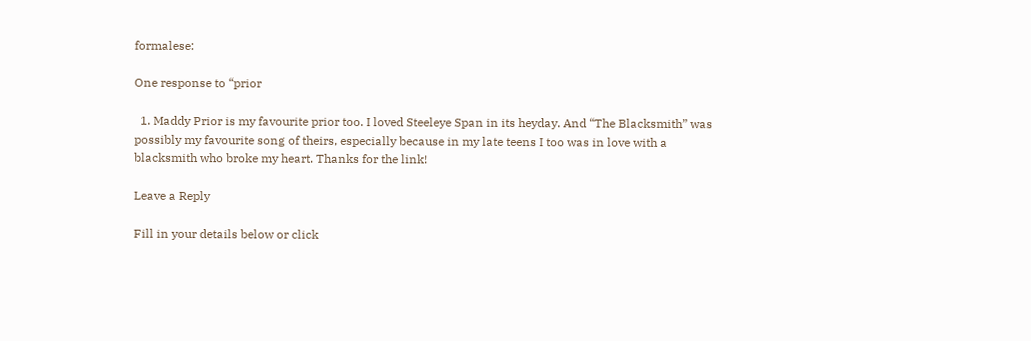formalese:

One response to “prior

  1. Maddy Prior is my favourite prior too. I loved Steeleye Span in its heyday. And “The Blacksmith” was possibly my favourite song of theirs, especially because in my late teens I too was in love with a blacksmith who broke my heart. Thanks for the link!

Leave a Reply

Fill in your details below or click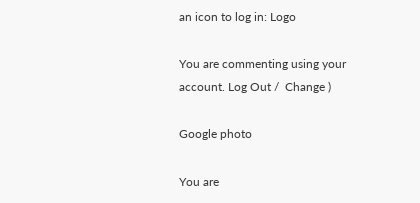an icon to log in: Logo

You are commenting using your account. Log Out /  Change )

Google photo

You are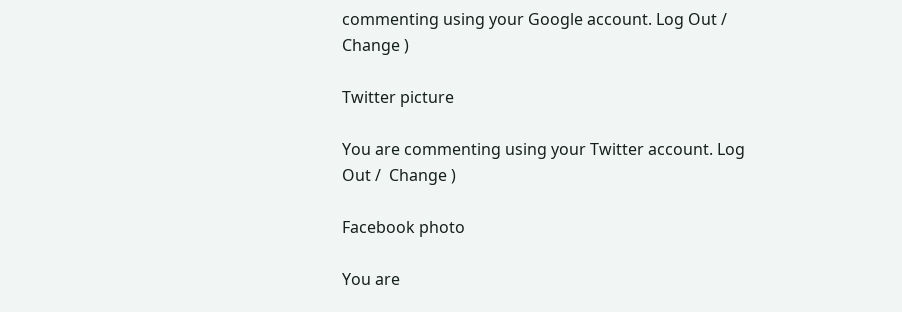commenting using your Google account. Log Out /  Change )

Twitter picture

You are commenting using your Twitter account. Log Out /  Change )

Facebook photo

You are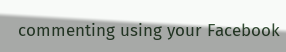commenting using your Facebook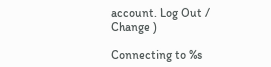account. Log Out /  Change )

Connecting to %s